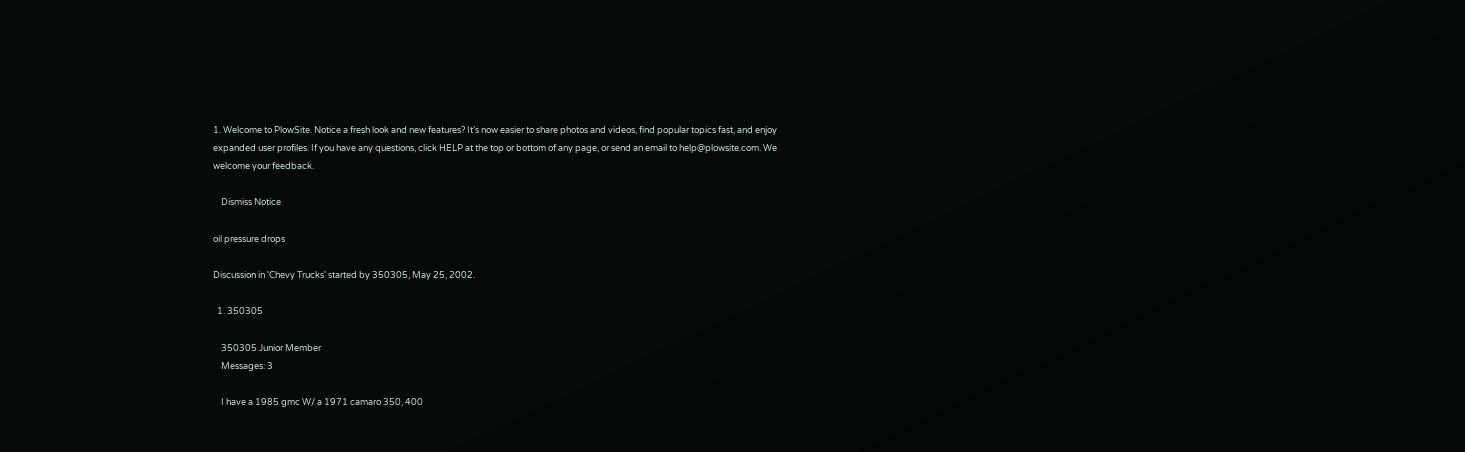1. Welcome to PlowSite. Notice a fresh look and new features? It’s now easier to share photos and videos, find popular topics fast, and enjoy expanded user profiles. If you have any questions, click HELP at the top or bottom of any page, or send an email to help@plowsite.com. We welcome your feedback.

    Dismiss Notice

oil pressure drops

Discussion in 'Chevy Trucks' started by 350305, May 25, 2002.

  1. 350305

    350305 Junior Member
    Messages: 3

    I have a 1985 gmc W/ a 1971 camaro 350, 400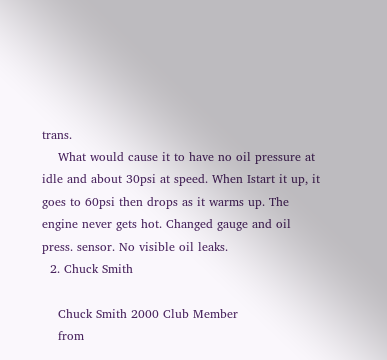trans.
    What would cause it to have no oil pressure at idle and about 30psi at speed. When Istart it up, it goes to 60psi then drops as it warms up. The engine never gets hot. Changed gauge and oil press. sensor. No visible oil leaks.
  2. Chuck Smith

    Chuck Smith 2000 Club Member
    from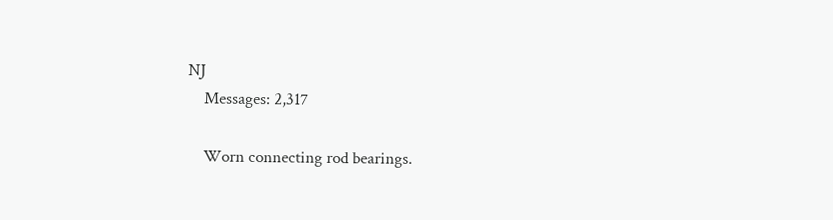NJ
    Messages: 2,317

    Worn connecting rod bearings.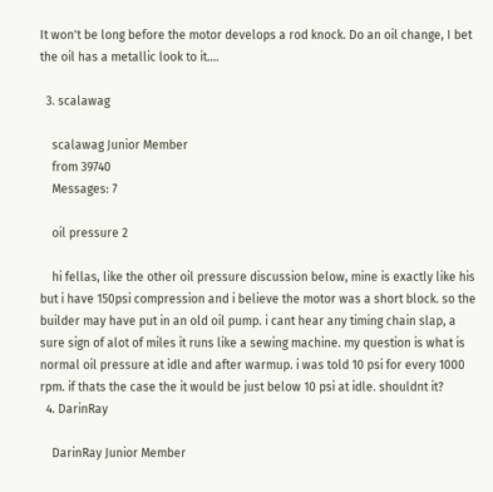It won't be long before the motor develops a rod knock. Do an oil change, I bet the oil has a metallic look to it....

  3. scalawag

    scalawag Junior Member
    from 39740
    Messages: 7

    oil pressure 2

    hi fellas, like the other oil pressure discussion below, mine is exactly like his but i have 150psi compression and i believe the motor was a short block. so the builder may have put in an old oil pump. i cant hear any timing chain slap, a sure sign of alot of miles it runs like a sewing machine. my question is what is normal oil pressure at idle and after warmup. i was told 10 psi for every 1000 rpm. if thats the case the it would be just below 10 psi at idle. shouldnt it?
  4. DarinRay

    DarinRay Junior Member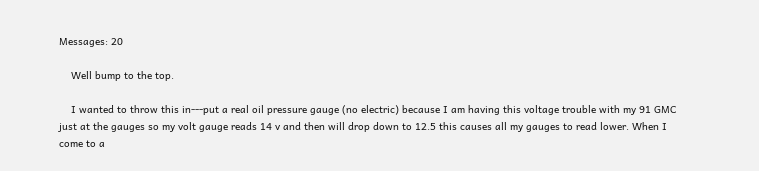Messages: 20

    Well bump to the top.

    I wanted to throw this in---put a real oil pressure gauge (no electric) because I am having this voltage trouble with my 91 GMC just at the gauges so my volt gauge reads 14 v and then will drop down to 12.5 this causes all my gauges to read lower. When I come to a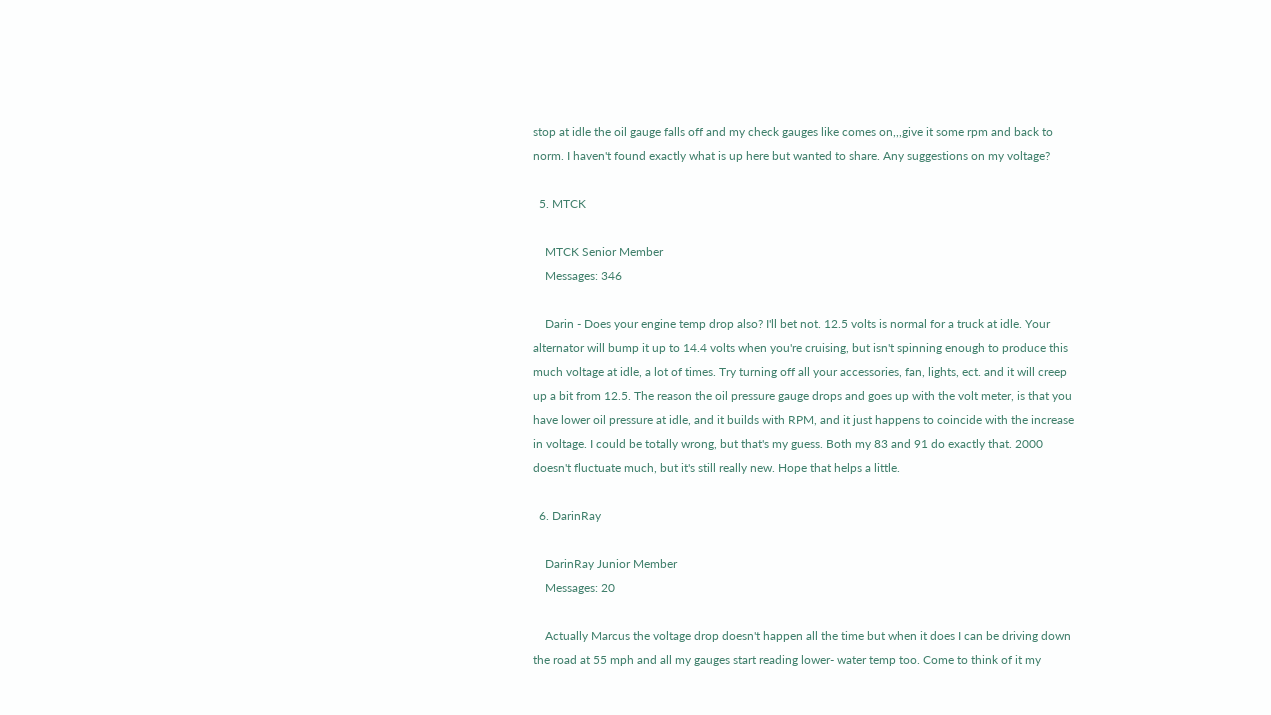stop at idle the oil gauge falls off and my check gauges like comes on,,,give it some rpm and back to norm. I haven't found exactly what is up here but wanted to share. Any suggestions on my voltage?

  5. MTCK

    MTCK Senior Member
    Messages: 346

    Darin - Does your engine temp drop also? I'll bet not. 12.5 volts is normal for a truck at idle. Your alternator will bump it up to 14.4 volts when you're cruising, but isn't spinning enough to produce this much voltage at idle, a lot of times. Try turning off all your accessories, fan, lights, ect. and it will creep up a bit from 12.5. The reason the oil pressure gauge drops and goes up with the volt meter, is that you have lower oil pressure at idle, and it builds with RPM, and it just happens to coincide with the increase in voltage. I could be totally wrong, but that's my guess. Both my 83 and 91 do exactly that. 2000 doesn't fluctuate much, but it's still really new. Hope that helps a little.

  6. DarinRay

    DarinRay Junior Member
    Messages: 20

    Actually Marcus the voltage drop doesn't happen all the time but when it does I can be driving down the road at 55 mph and all my gauges start reading lower- water temp too. Come to think of it my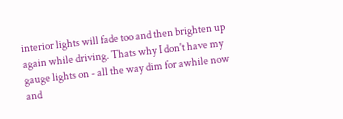interior lights will fade too and then brighten up again while driving. Thats why I don't have my gauge lights on - all the way dim for awhile now and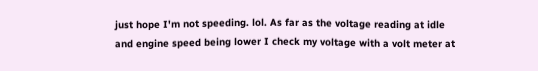just hope I'm not speeding. lol. As far as the voltage reading at idle and engine speed being lower I check my voltage with a volt meter at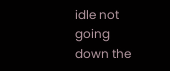idle not going down the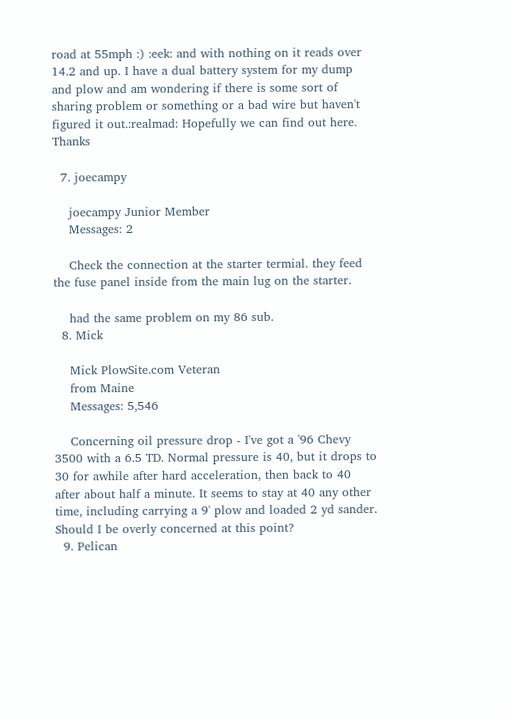road at 55mph :) :eek: and with nothing on it reads over 14.2 and up. I have a dual battery system for my dump and plow and am wondering if there is some sort of sharing problem or something or a bad wire but haven't figured it out.:realmad: Hopefully we can find out here. Thanks

  7. joecampy

    joecampy Junior Member
    Messages: 2

    Check the connection at the starter termial. they feed the fuse panel inside from the main lug on the starter.

    had the same problem on my 86 sub.
  8. Mick

    Mick PlowSite.com Veteran
    from Maine
    Messages: 5,546

    Concerning oil pressure drop - I've got a '96 Chevy 3500 with a 6.5 TD. Normal pressure is 40, but it drops to 30 for awhile after hard acceleration, then back to 40 after about half a minute. It seems to stay at 40 any other time, including carrying a 9' plow and loaded 2 yd sander. Should I be overly concerned at this point?
  9. Pelican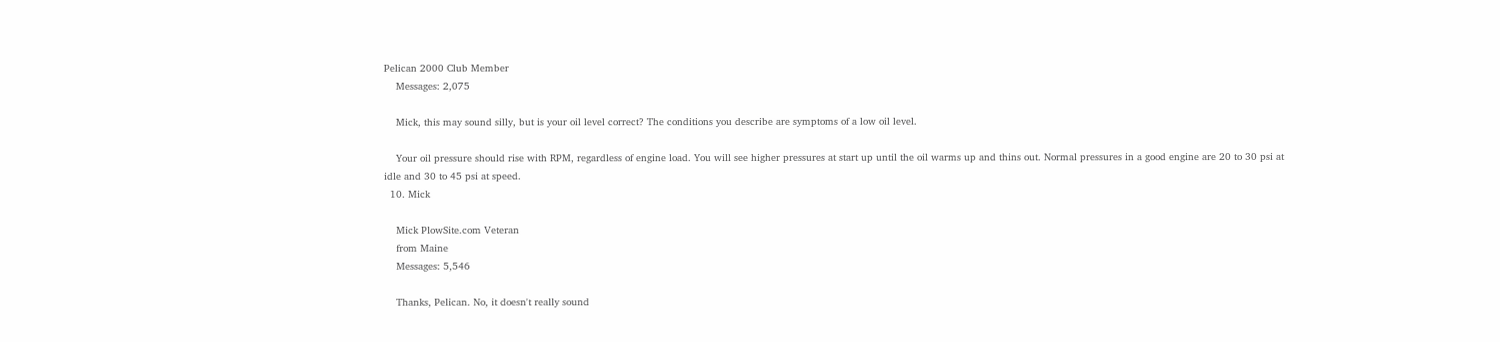Pelican 2000 Club Member
    Messages: 2,075

    Mick, this may sound silly, but is your oil level correct? The conditions you describe are symptoms of a low oil level.

    Your oil pressure should rise with RPM, regardless of engine load. You will see higher pressures at start up until the oil warms up and thins out. Normal pressures in a good engine are 20 to 30 psi at idle and 30 to 45 psi at speed.
  10. Mick

    Mick PlowSite.com Veteran
    from Maine
    Messages: 5,546

    Thanks, Pelican. No, it doesn't really sound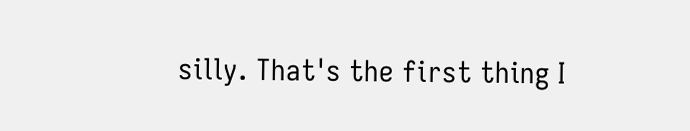silly. That's the first thing I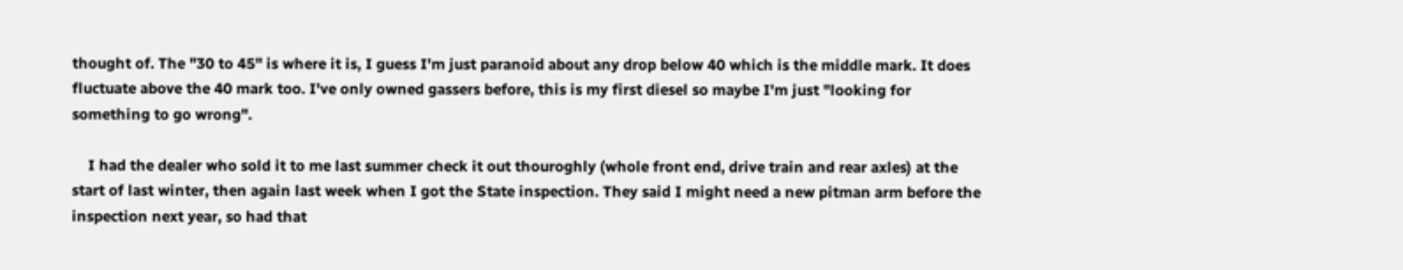thought of. The "30 to 45" is where it is, I guess I'm just paranoid about any drop below 40 which is the middle mark. It does fluctuate above the 40 mark too. I've only owned gassers before, this is my first diesel so maybe I'm just "looking for something to go wrong".

    I had the dealer who sold it to me last summer check it out thouroghly (whole front end, drive train and rear axles) at the start of last winter, then again last week when I got the State inspection. They said I might need a new pitman arm before the inspection next year, so had that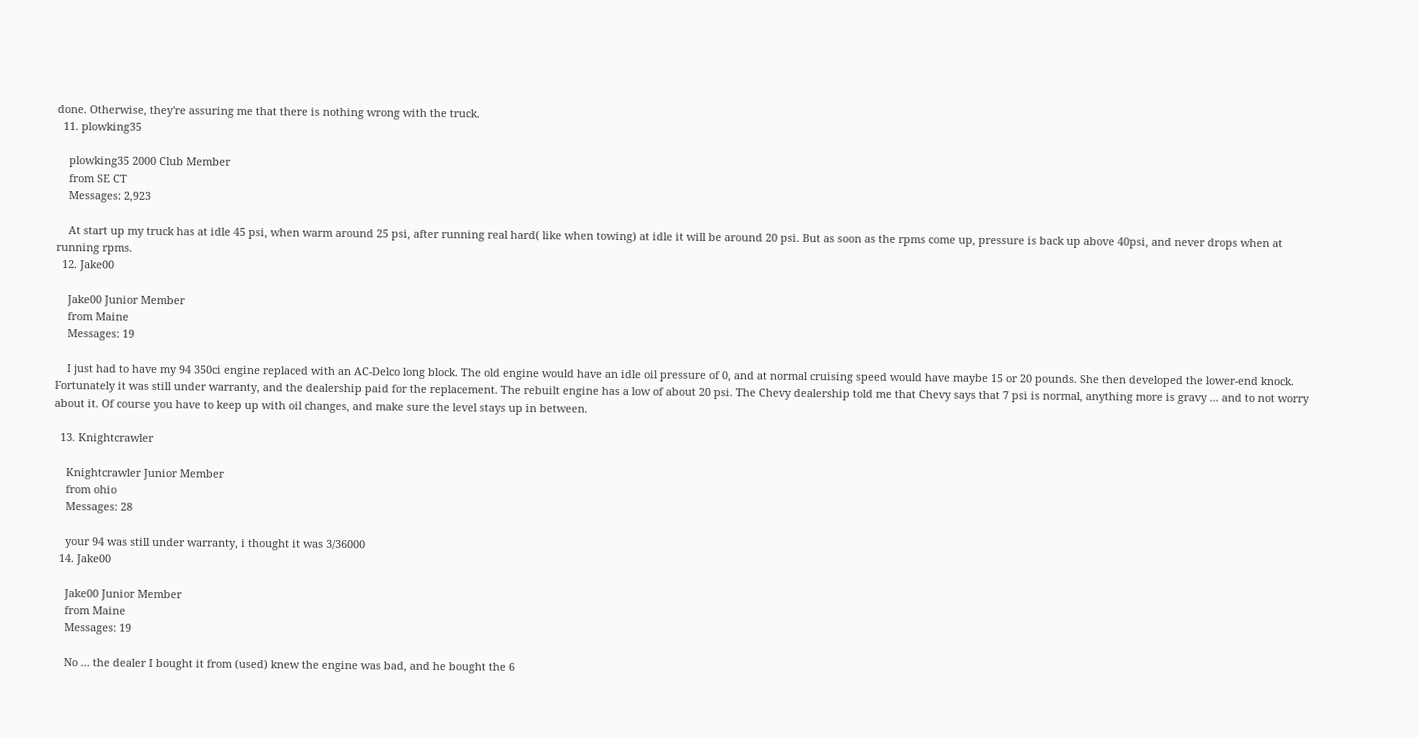done. Otherwise, they're assuring me that there is nothing wrong with the truck.
  11. plowking35

    plowking35 2000 Club Member
    from SE CT
    Messages: 2,923

    At start up my truck has at idle 45 psi, when warm around 25 psi, after running real hard( like when towing) at idle it will be around 20 psi. But as soon as the rpms come up, pressure is back up above 40psi, and never drops when at running rpms.
  12. Jake00

    Jake00 Junior Member
    from Maine
    Messages: 19

    I just had to have my 94 350ci engine replaced with an AC-Delco long block. The old engine would have an idle oil pressure of 0, and at normal cruising speed would have maybe 15 or 20 pounds. She then developed the lower-end knock. Fortunately it was still under warranty, and the dealership paid for the replacement. The rebuilt engine has a low of about 20 psi. The Chevy dealership told me that Chevy says that 7 psi is normal, anything more is gravy ... and to not worry about it. Of course you have to keep up with oil changes, and make sure the level stays up in between.

  13. Knightcrawler

    Knightcrawler Junior Member
    from ohio
    Messages: 28

    your 94 was still under warranty, i thought it was 3/36000
  14. Jake00

    Jake00 Junior Member
    from Maine
    Messages: 19

    No ... the dealer I bought it from (used) knew the engine was bad, and he bought the 6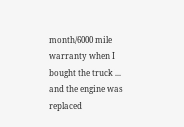month/6000 mile warranty when I bought the truck ... and the engine was replaced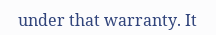under that warranty. It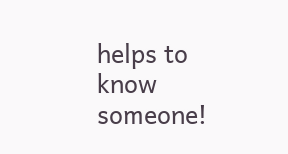helps to know someone!